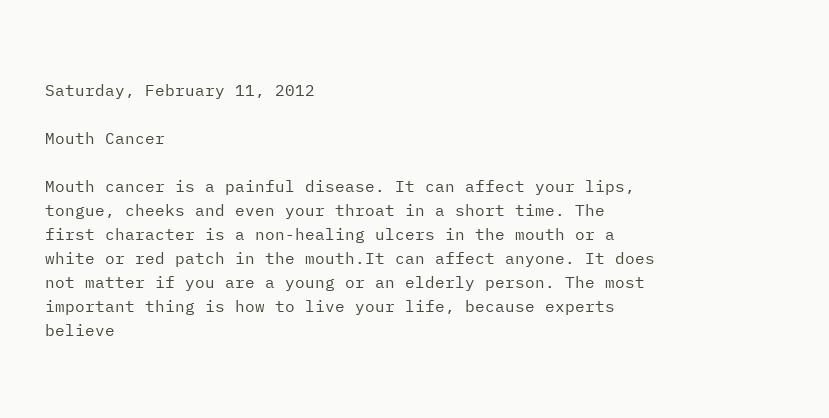Saturday, February 11, 2012

Mouth Cancer

Mouth cancer is a painful disease. It can affect your lips, tongue, cheeks and even your throat in a short time. The first character is a non-healing ulcers in the mouth or a white or red patch in the mouth.It can affect anyone. It does not matter if you are a young or an elderly person. The most important thing is how to live your life, because experts believe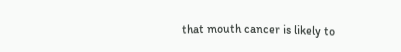that mouth cancer is likely to